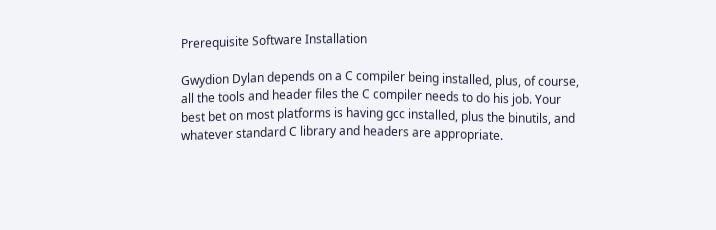Prerequisite Software Installation

Gwydion Dylan depends on a C compiler being installed, plus, of course, all the tools and header files the C compiler needs to do his job. Your best bet on most platforms is having gcc installed, plus the binutils, and whatever standard C library and headers are appropriate.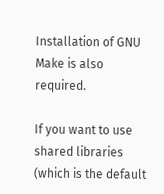Installation of GNU Make is also required.

If you want to use shared libraries (which is the default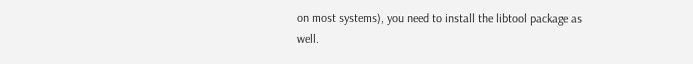on most systems), you need to install the libtool package as well.